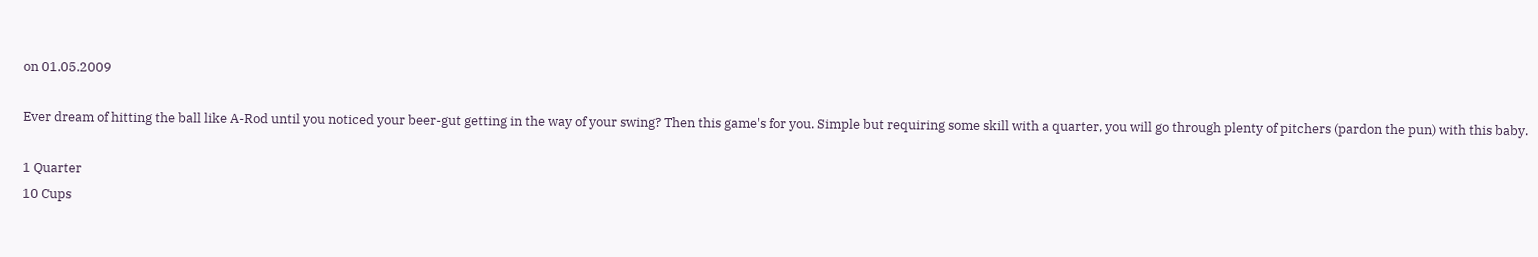on 01.05.2009

Ever dream of hitting the ball like A-Rod until you noticed your beer-gut getting in the way of your swing? Then this game's for you. Simple but requiring some skill with a quarter, you will go through plenty of pitchers (pardon the pun) with this baby.

1 Quarter
10 Cups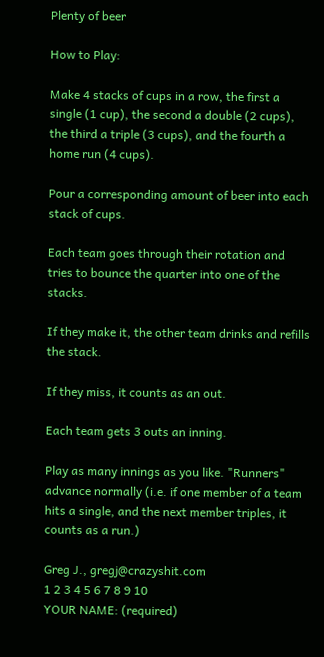Plenty of beer

How to Play:

Make 4 stacks of cups in a row, the first a single (1 cup), the second a double (2 cups), the third a triple (3 cups), and the fourth a home run (4 cups).

Pour a corresponding amount of beer into each stack of cups.

Each team goes through their rotation and tries to bounce the quarter into one of the stacks.

If they make it, the other team drinks and refills the stack.

If they miss, it counts as an out.

Each team gets 3 outs an inning.

Play as many innings as you like. "Runners" advance normally (i.e. if one member of a team hits a single, and the next member triples, it counts as a run.)

Greg J., gregj@crazyshit.com
1 2 3 4 5 6 7 8 9 10
YOUR NAME: (required)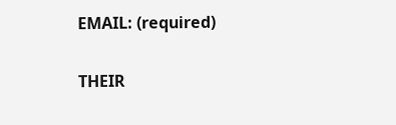EMAIL: (required)

THEIR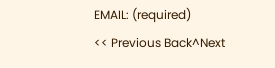EMAIL: (required)
<< Previous Back^Next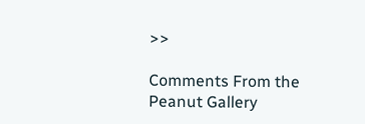>>

Comments From the Peanut Gallery